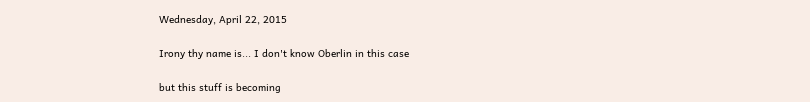Wednesday, April 22, 2015

Irony thy name is... I don't know Oberlin in this case

but this stuff is becoming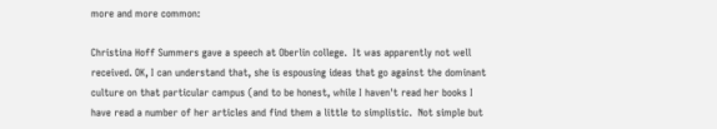more and more common:

Christina Hoff Summers gave a speech at Oberlin college.  It was apparently not well received. OK, I can understand that, she is espousing ideas that go against the dominant culture on that particular campus (and to be honest, while I haven't read her books I have read a number of her articles and find them a little to simplistic.  Not simple but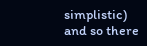simplistic) and so there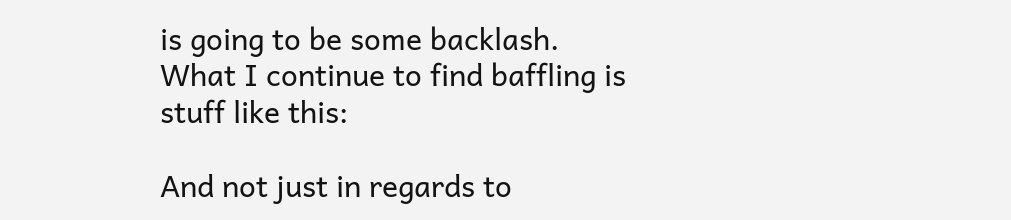is going to be some backlash.
What I continue to find baffling is stuff like this:

And not just in regards to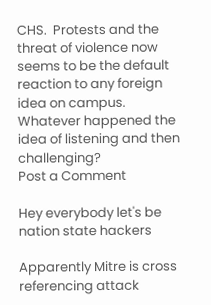CHS.  Protests and the threat of violence now seems to be the default reaction to any foreign idea on campus.  Whatever happened the idea of listening and then challenging?
Post a Comment

Hey everybody let's be nation state hackers

Apparently Mitre is cross referencing attack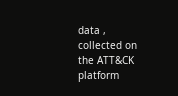data , collected on the ATT&CK platform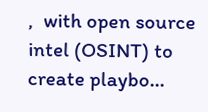,  with open source intel (OSINT) to create playbo...